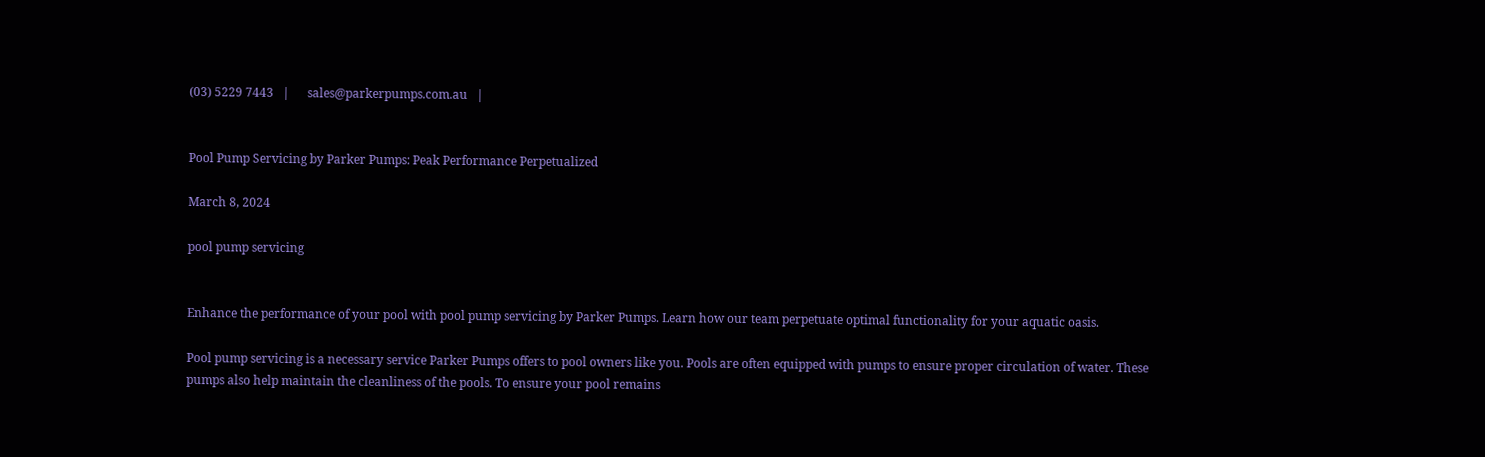(03) 5229 7443   |      sales@parkerpumps.com.au   |


Pool Pump Servicing by Parker Pumps: Peak Performance Perpetualized

March 8, 2024

pool pump servicing


Enhance the performance of your pool with pool pump servicing by Parker Pumps. Learn how our team perpetuate optimal functionality for your aquatic oasis.

Pool pump servicing is a necessary service Parker Pumps offers to pool owners like you. Pools are often equipped with pumps to ensure proper circulation of water. These pumps also help maintain the cleanliness of the pools. To ensure your pool remains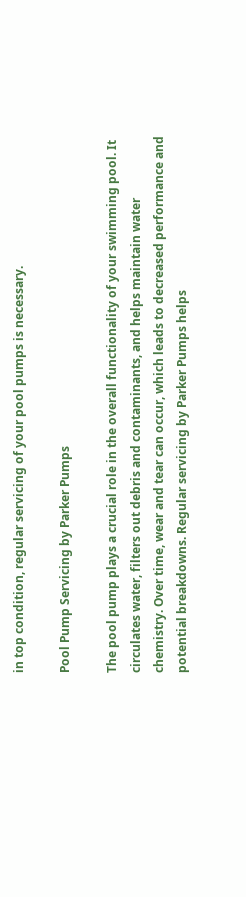in top condition, regular servicing of your pool pumps is necessary.

Pool Pump Servicing by Parker Pumps

The pool pump plays a crucial role in the overall functionality of your swimming pool. It circulates water, filters out debris and contaminants, and helps maintain water chemistry. Over time, wear and tear can occur, which leads to decreased performance and potential breakdowns. Regular servicing by Parker Pumps helps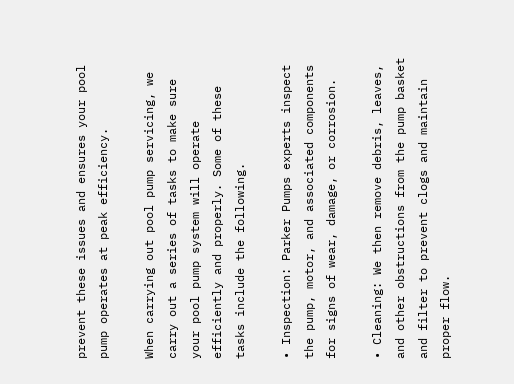prevent these issues and ensures your pool pump operates at peak efficiency.

When carrying out pool pump servicing, we carry out a series of tasks to make sure your pool pump system will operate efficiently and properly. Some of these tasks include the following.

• Inspection: Parker Pumps experts inspect the pump, motor, and associated components for signs of wear, damage, or corrosion.

• Cleaning: We then remove debris, leaves, and other obstructions from the pump basket and filter to prevent clogs and maintain proper flow.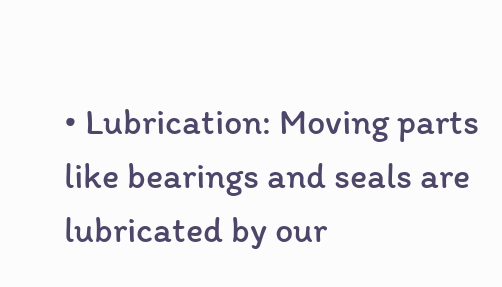• Lubrication: Moving parts like bearings and seals are lubricated by our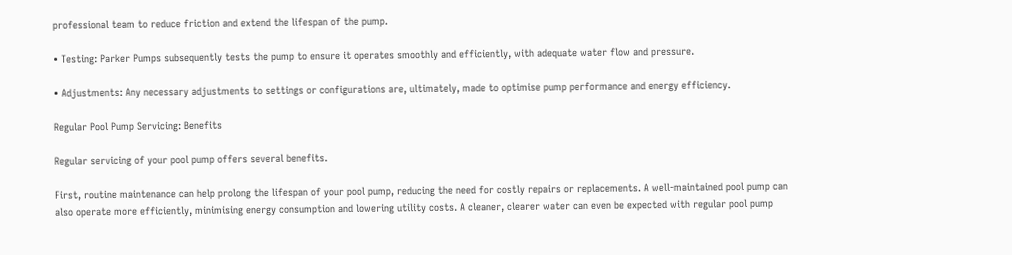professional team to reduce friction and extend the lifespan of the pump.

• Testing: Parker Pumps subsequently tests the pump to ensure it operates smoothly and efficiently, with adequate water flow and pressure.

• Adjustments: Any necessary adjustments to settings or configurations are, ultimately, made to optimise pump performance and energy efficiency.

Regular Pool Pump Servicing: Benefits

Regular servicing of your pool pump offers several benefits.

First, routine maintenance can help prolong the lifespan of your pool pump, reducing the need for costly repairs or replacements. A well-maintained pool pump can also operate more efficiently, minimising energy consumption and lowering utility costs. A cleaner, clearer water can even be expected with regular pool pump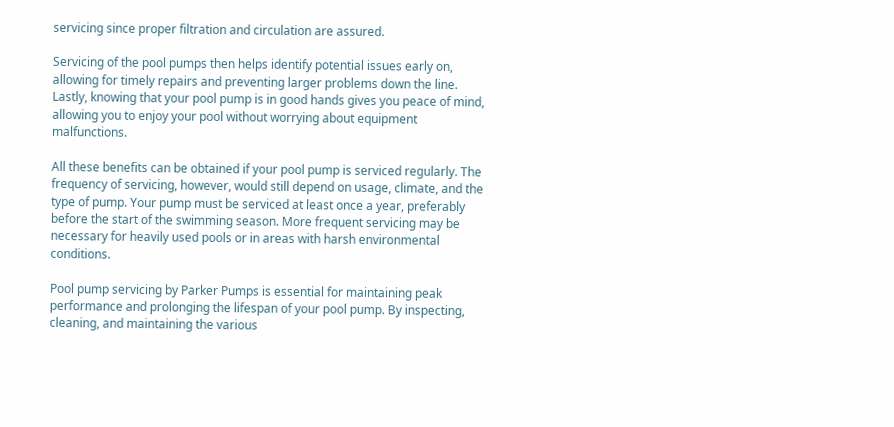servicing since proper filtration and circulation are assured.

Servicing of the pool pumps then helps identify potential issues early on, allowing for timely repairs and preventing larger problems down the line. Lastly, knowing that your pool pump is in good hands gives you peace of mind, allowing you to enjoy your pool without worrying about equipment malfunctions.

All these benefits can be obtained if your pool pump is serviced regularly. The frequency of servicing, however, would still depend on usage, climate, and the type of pump. Your pump must be serviced at least once a year, preferably before the start of the swimming season. More frequent servicing may be necessary for heavily used pools or in areas with harsh environmental conditions.

Pool pump servicing by Parker Pumps is essential for maintaining peak performance and prolonging the lifespan of your pool pump. By inspecting, cleaning, and maintaining the various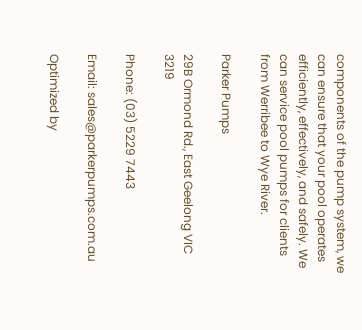components of the pump system, we can ensure that your pool operates efficiently, effectively, and safely. We can service pool pumps for clients from Werribee to Wye River.

Parker Pumps

29B Ormond Rd., East Geelong VIC 3219

Phone: (03) 5229 7443

Email: sales@parkerpumps.com.au

Optimized by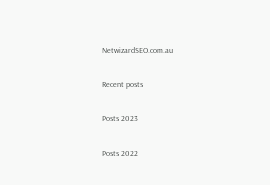NetwizardSEO.com.au

Recent posts

Posts 2023

Posts 2022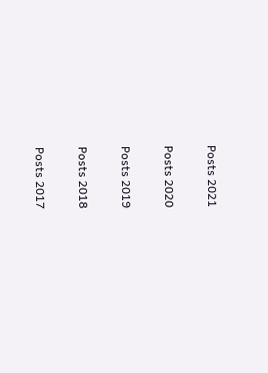Posts 2021

Posts 2020

Posts 2019

Posts 2018

Posts 2017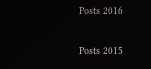Posts 2016

Posts 2015